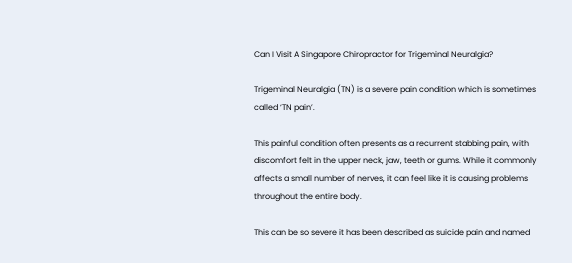Can I Visit A Singapore Chiropractor for Trigeminal Neuralgia?

Trigeminal Neuralgia (TN) is a severe pain condition which is sometimes called ‘TN pain’.

This painful condition often presents as a recurrent stabbing pain, with discomfort felt in the upper neck, jaw, teeth or gums. While it commonly affects a small number of nerves, it can feel like it is causing problems throughout the entire body.

This can be so severe it has been described as suicide pain and named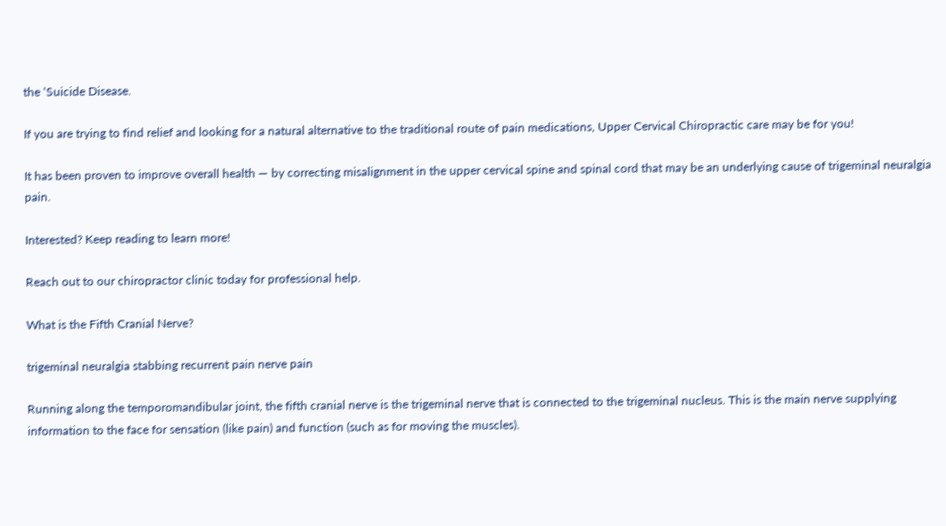the ‘Suicide Disease.

If you are trying to find relief and looking for a natural alternative to the traditional route of pain medications, Upper Cervical Chiropractic care may be for you!

It has been proven to improve overall health — by correcting misalignment in the upper cervical spine and spinal cord that may be an underlying cause of trigeminal neuralgia pain.

Interested? Keep reading to learn more!

Reach out to our chiropractor clinic today for professional help.

What is the Fifth Cranial Nerve?

trigeminal neuralgia stabbing recurrent pain nerve pain

Running along the temporomandibular joint, the fifth cranial nerve is the trigeminal nerve that is connected to the trigeminal nucleus. This is the main nerve supplying information to the face for sensation (like pain) and function (such as for moving the muscles).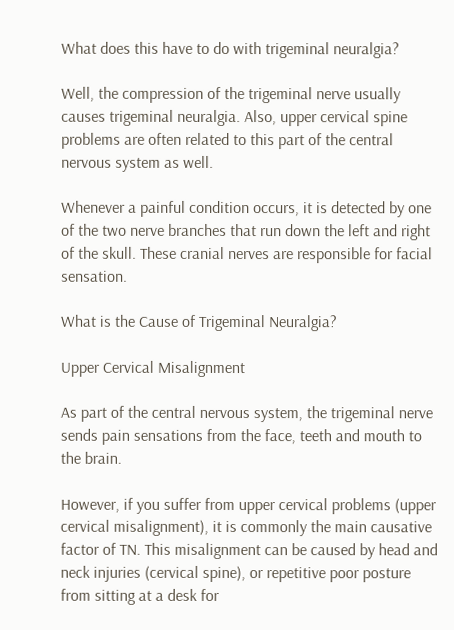What does this have to do with trigeminal neuralgia?

Well, the compression of the trigeminal nerve usually causes trigeminal neuralgia. Also, upper cervical spine problems are often related to this part of the central nervous system as well.

Whenever a painful condition occurs, it is detected by one of the two nerve branches that run down the left and right of the skull. These cranial nerves are responsible for facial sensation.

What is the Cause of Trigeminal Neuralgia?

Upper Cervical Misalignment

As part of the central nervous system, the trigeminal nerve sends pain sensations from the face, teeth and mouth to the brain.

However, if you suffer from upper cervical problems (upper cervical misalignment), it is commonly the main causative factor of TN. This misalignment can be caused by head and neck injuries (cervical spine), or repetitive poor posture from sitting at a desk for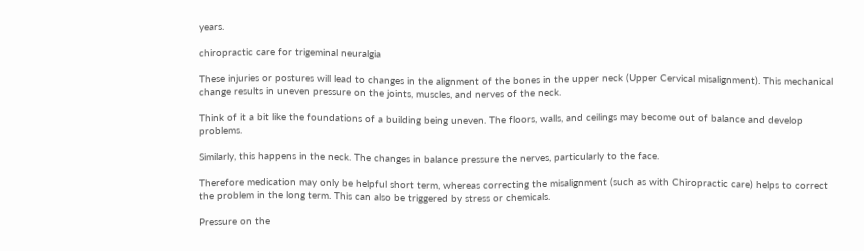years.

chiropractic care for trigeminal neuralgia

These injuries or postures will lead to changes in the alignment of the bones in the upper neck (Upper Cervical misalignment). This mechanical change results in uneven pressure on the joints, muscles, and nerves of the neck.

Think of it a bit like the foundations of a building being uneven. The floors, walls, and ceilings may become out of balance and develop problems.

Similarly, this happens in the neck. The changes in balance pressure the nerves, particularly to the face.

Therefore medication may only be helpful short term, whereas correcting the misalignment (such as with Chiropractic care) helps to correct the problem in the long term. This can also be triggered by stress or chemicals.

Pressure on the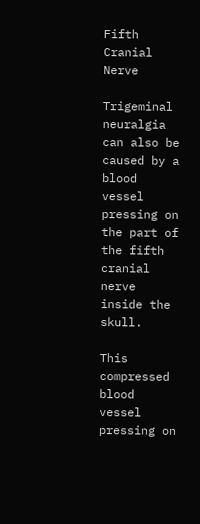Fifth Cranial Nerve

Trigeminal neuralgia can also be caused by a blood vessel pressing on the part of the fifth cranial nerve inside the skull.

This compressed blood vessel pressing on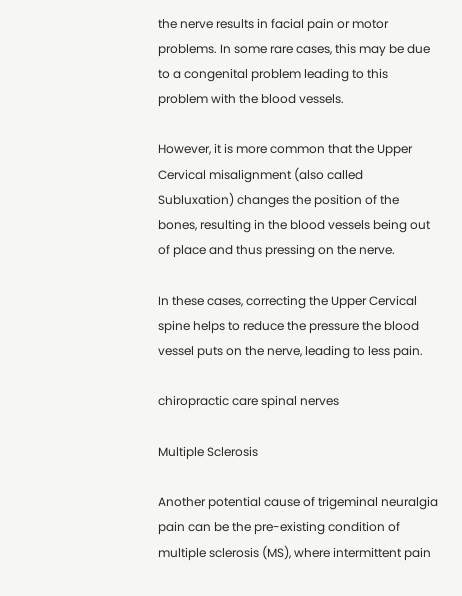the nerve results in facial pain or motor problems. In some rare cases, this may be due to a congenital problem leading to this problem with the blood vessels.

However, it is more common that the Upper Cervical misalignment (also called Subluxation) changes the position of the bones, resulting in the blood vessels being out of place and thus pressing on the nerve.

In these cases, correcting the Upper Cervical spine helps to reduce the pressure the blood vessel puts on the nerve, leading to less pain.

chiropractic care spinal nerves

Multiple Sclerosis

Another potential cause of trigeminal neuralgia pain can be the pre-existing condition of multiple sclerosis (MS), where intermittent pain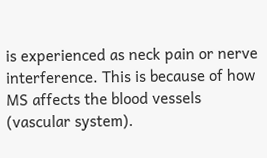is experienced as neck pain or nerve interference. This is because of how MS affects the blood vessels (vascular system).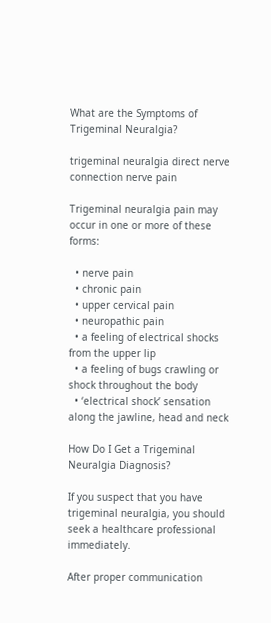What are the Symptoms of Trigeminal Neuralgia?

trigeminal neuralgia direct nerve connection nerve pain

Trigeminal neuralgia pain may occur in one or more of these forms:

  • nerve pain
  • chronic pain
  • upper cervical pain
  • neuropathic pain
  • a feeling of electrical shocks from the upper lip
  • a feeling of bugs crawling or shock throughout the body
  • ‘electrical shock’ sensation along the jawline, head and neck

How Do I Get a Trigeminal Neuralgia Diagnosis?

If you suspect that you have trigeminal neuralgia, you should seek a healthcare professional immediately.

After proper communication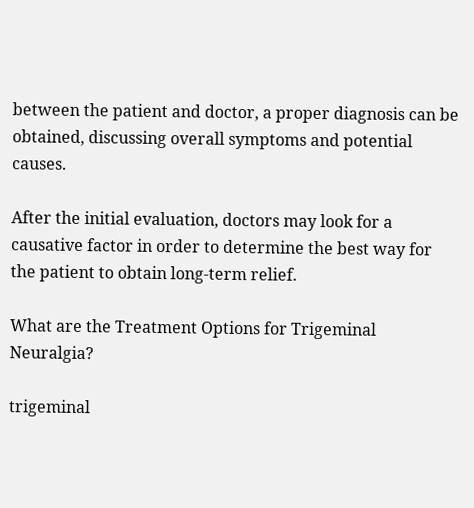between the patient and doctor, a proper diagnosis can be obtained, discussing overall symptoms and potential causes.

After the initial evaluation, doctors may look for a causative factor in order to determine the best way for the patient to obtain long-term relief.

What are the Treatment Options for Trigeminal Neuralgia?

trigeminal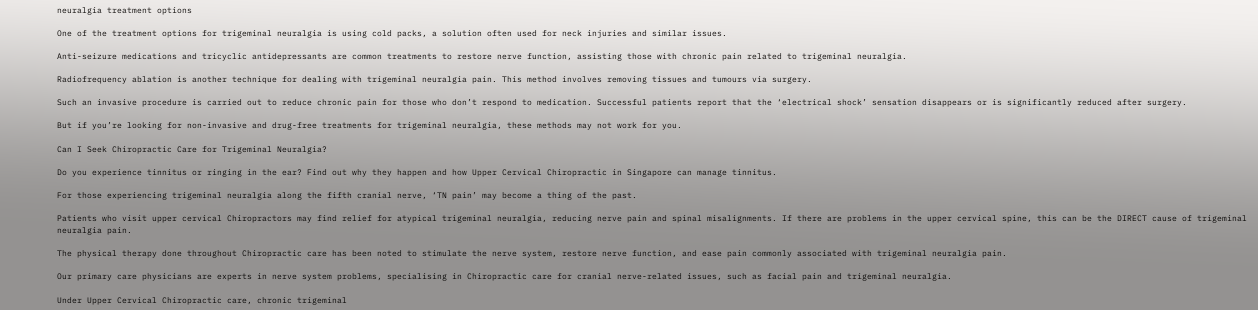neuralgia treatment options

One of the treatment options for trigeminal neuralgia is using cold packs, a solution often used for neck injuries and similar issues.

Anti-seizure medications and tricyclic antidepressants are common treatments to restore nerve function, assisting those with chronic pain related to trigeminal neuralgia.

Radiofrequency ablation is another technique for dealing with trigeminal neuralgia pain. This method involves removing tissues and tumours via surgery.

Such an invasive procedure is carried out to reduce chronic pain for those who don’t respond to medication. Successful patients report that the ‘electrical shock’ sensation disappears or is significantly reduced after surgery.

But if you’re looking for non-invasive and drug-free treatments for trigeminal neuralgia, these methods may not work for you.

Can I Seek Chiropractic Care for Trigeminal Neuralgia?

Do you experience tinnitus or ringing in the ear? Find out why they happen and how Upper Cervical Chiropractic in Singapore can manage tinnitus.

For those experiencing trigeminal neuralgia along the fifth cranial nerve, ‘TN pain’ may become a thing of the past.

Patients who visit upper cervical Chiropractors may find relief for atypical trigeminal neuralgia, reducing nerve pain and spinal misalignments. If there are problems in the upper cervical spine, this can be the DIRECT cause of trigeminal neuralgia pain.

The physical therapy done throughout Chiropractic care has been noted to stimulate the nerve system, restore nerve function, and ease pain commonly associated with trigeminal neuralgia pain.

Our primary care physicians are experts in nerve system problems, specialising in Chiropractic care for cranial nerve-related issues, such as facial pain and trigeminal neuralgia.

Under Upper Cervical Chiropractic care, chronic trigeminal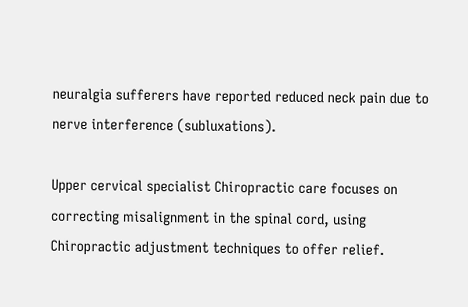neuralgia sufferers have reported reduced neck pain due to nerve interference (subluxations).

Upper cervical specialist Chiropractic care focuses on correcting misalignment in the spinal cord, using Chiropractic adjustment techniques to offer relief.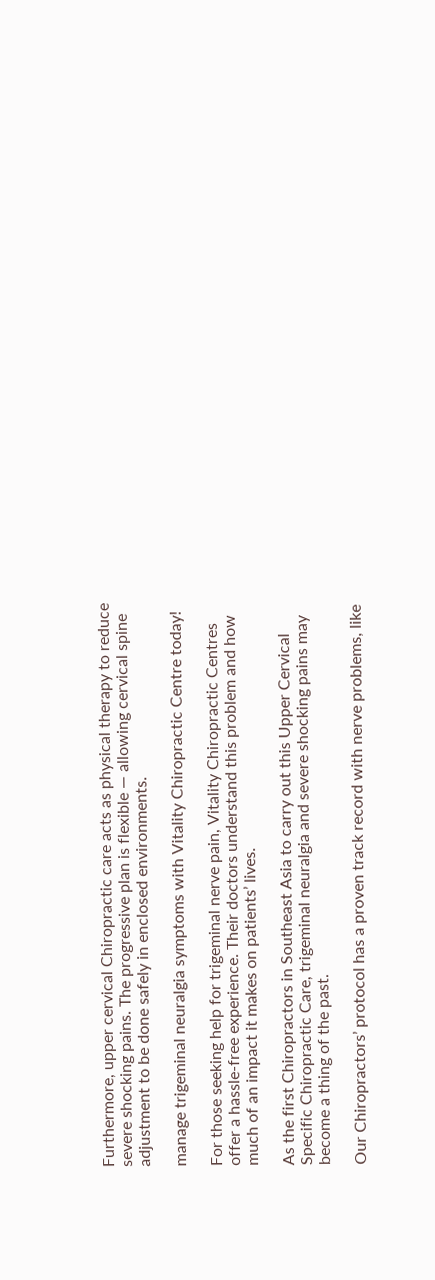Furthermore, upper cervical Chiropractic care acts as physical therapy to reduce severe shocking pains. The progressive plan is flexible — allowing cervical spine adjustment to be done safely in enclosed environments.

manage trigeminal neuralgia symptoms with Vitality Chiropractic Centre today!

For those seeking help for trigeminal nerve pain, Vitality Chiropractic Centres offer a hassle-free experience. Their doctors understand this problem and how much of an impact it makes on patients’ lives.

As the first Chiropractors in Southeast Asia to carry out this Upper Cervical Specific Chiropractic Care, trigeminal neuralgia and severe shocking pains may become a thing of the past.

Our Chiropractors’ protocol has a proven track record with nerve problems, like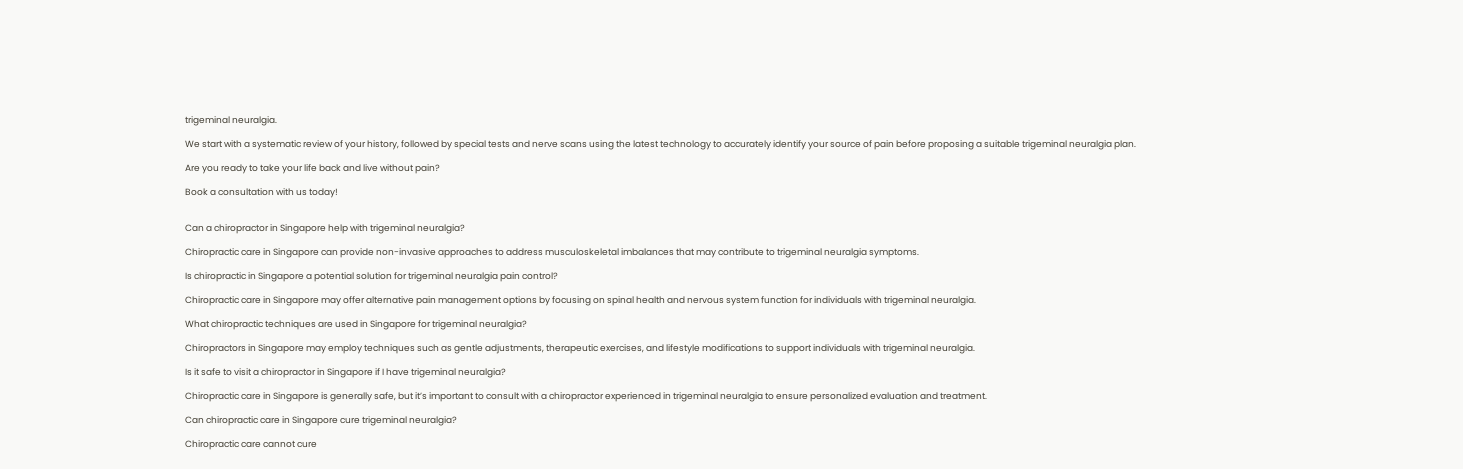trigeminal neuralgia.

We start with a systematic review of your history, followed by special tests and nerve scans using the latest technology to accurately identify your source of pain before proposing a suitable trigeminal neuralgia plan.

Are you ready to take your life back and live without pain?

Book a consultation with us today!


Can a chiropractor in Singapore help with trigeminal neuralgia?

Chiropractic care in Singapore can provide non-invasive approaches to address musculoskeletal imbalances that may contribute to trigeminal neuralgia symptoms.

Is chiropractic in Singapore a potential solution for trigeminal neuralgia pain control?

Chiropractic care in Singapore may offer alternative pain management options by focusing on spinal health and nervous system function for individuals with trigeminal neuralgia.

What chiropractic techniques are used in Singapore for trigeminal neuralgia?

Chiropractors in Singapore may employ techniques such as gentle adjustments, therapeutic exercises, and lifestyle modifications to support individuals with trigeminal neuralgia.

Is it safe to visit a chiropractor in Singapore if I have trigeminal neuralgia?

Chiropractic care in Singapore is generally safe, but it’s important to consult with a chiropractor experienced in trigeminal neuralgia to ensure personalized evaluation and treatment.

Can chiropractic care in Singapore cure trigeminal neuralgia?

Chiropractic care cannot cure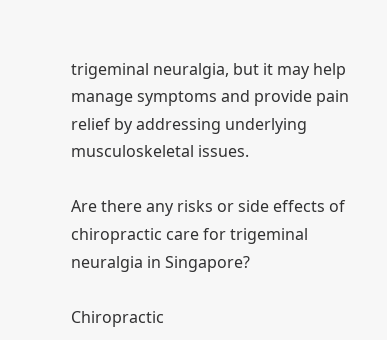trigeminal neuralgia, but it may help manage symptoms and provide pain relief by addressing underlying musculoskeletal issues.

Are there any risks or side effects of chiropractic care for trigeminal neuralgia in Singapore?

Chiropractic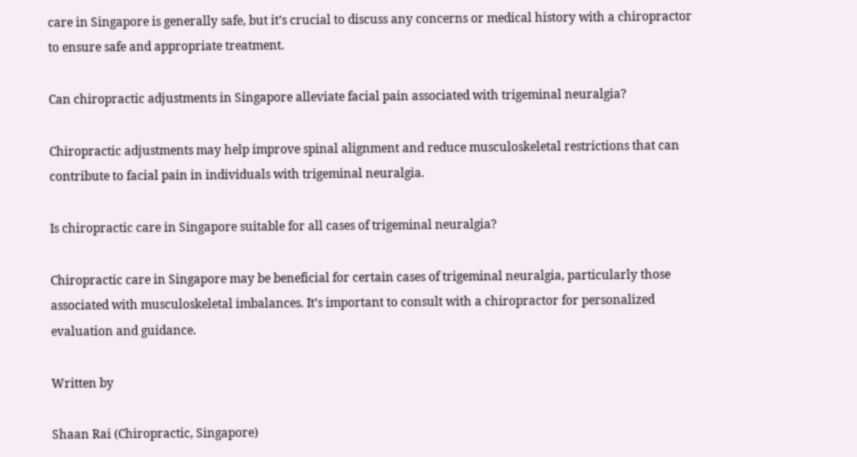care in Singapore is generally safe, but it’s crucial to discuss any concerns or medical history with a chiropractor to ensure safe and appropriate treatment.

Can chiropractic adjustments in Singapore alleviate facial pain associated with trigeminal neuralgia?

Chiropractic adjustments may help improve spinal alignment and reduce musculoskeletal restrictions that can contribute to facial pain in individuals with trigeminal neuralgia.

Is chiropractic care in Singapore suitable for all cases of trigeminal neuralgia?

Chiropractic care in Singapore may be beneficial for certain cases of trigeminal neuralgia, particularly those associated with musculoskeletal imbalances. It’s important to consult with a chiropractor for personalized evaluation and guidance.

Written by

Shaan Rai (Chiropractic, Singapore)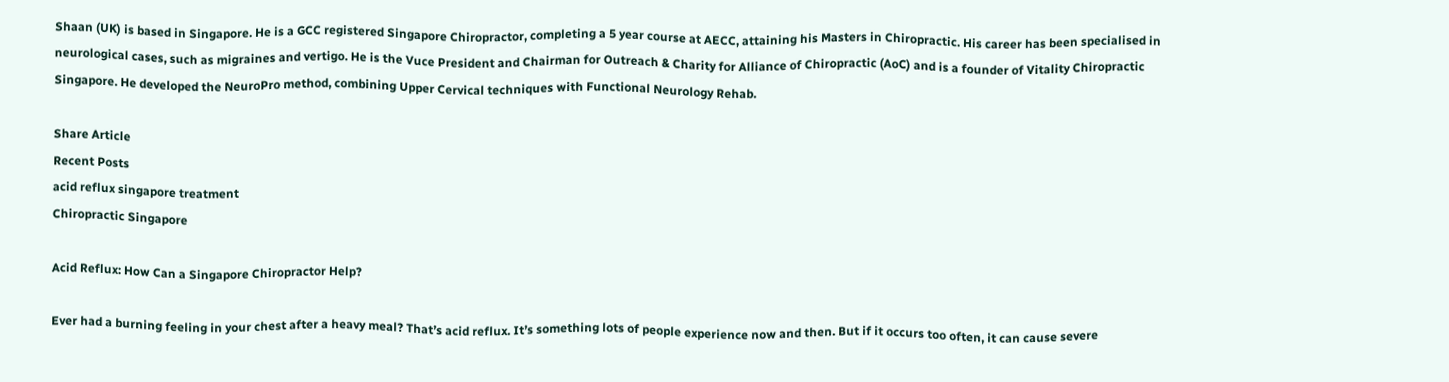Shaan (UK) is based in Singapore. He is a GCC registered Singapore Chiropractor, completing a 5 year course at AECC, attaining his Masters in Chiropractic. His career has been specialised in neurological cases, such as migraines and vertigo. He is the Vuce President and Chairman for Outreach & Charity for Alliance of Chiropractic (AoC) and is a founder of Vitality Chiropractic Singapore. He developed the NeuroPro method, combining Upper Cervical techniques with Functional Neurology Rehab.

Share Article
Recent Posts
acid reflux singapore treatment
Chiropractic Singapore

Acid Reflux: How Can a Singapore Chiropractor Help?

Ever had a burning feeling in your chest after a heavy meal? That’s acid reflux. It’s something lots of people experience now and then. But if it occurs too often, it can cause severe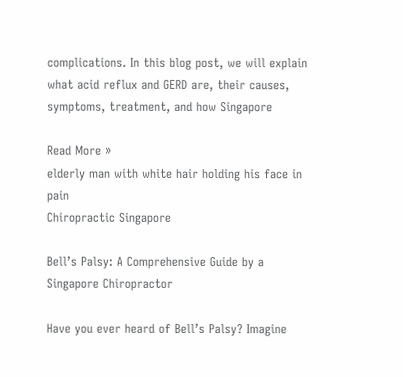complications. In this blog post, we will explain what acid reflux and GERD are, their causes, symptoms, treatment, and how Singapore

Read More »
elderly man with white hair holding his face in pain
Chiropractic Singapore

Bell’s Palsy: A Comprehensive Guide by a Singapore Chiropractor

Have you ever heard of Bell’s Palsy? Imagine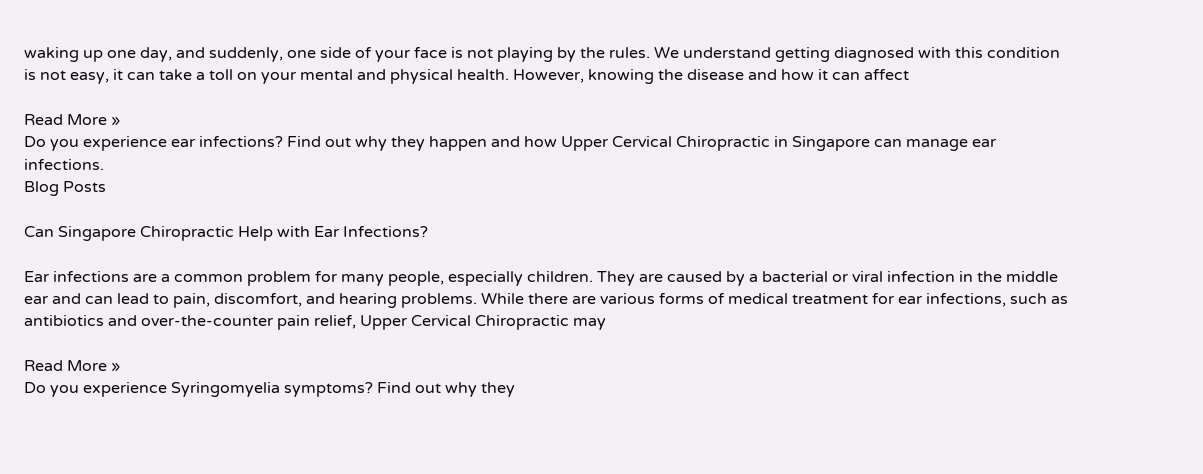waking up one day, and suddenly, one side of your face is not playing by the rules. We understand getting diagnosed with this condition is not easy, it can take a toll on your mental and physical health. However, knowing the disease and how it can affect

Read More »
Do you experience ear infections? Find out why they happen and how Upper Cervical Chiropractic in Singapore can manage ear infections.
Blog Posts

Can Singapore Chiropractic Help with Ear Infections?

Ear infections are a common problem for many people, especially children. They are caused by a bacterial or viral infection in the middle ear and can lead to pain, discomfort, and hearing problems. While there are various forms of medical treatment for ear infections, such as antibiotics and over-the-counter pain relief, Upper Cervical Chiropractic may

Read More »
Do you experience Syringomyelia symptoms? Find out why they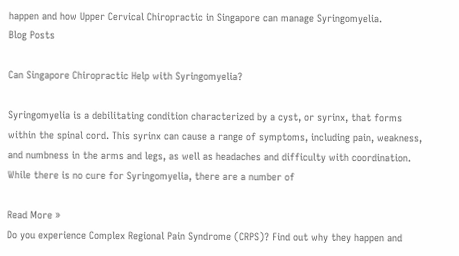happen and how Upper Cervical Chiropractic in Singapore can manage Syringomyelia.
Blog Posts

Can Singapore Chiropractic Help with Syringomyelia?

Syringomyelia is a debilitating condition characterized by a cyst, or syrinx, that forms within the spinal cord. This syrinx can cause a range of symptoms, including pain, weakness, and numbness in the arms and legs, as well as headaches and difficulty with coordination. While there is no cure for Syringomyelia, there are a number of

Read More »
Do you experience Complex Regional Pain Syndrome (CRPS)? Find out why they happen and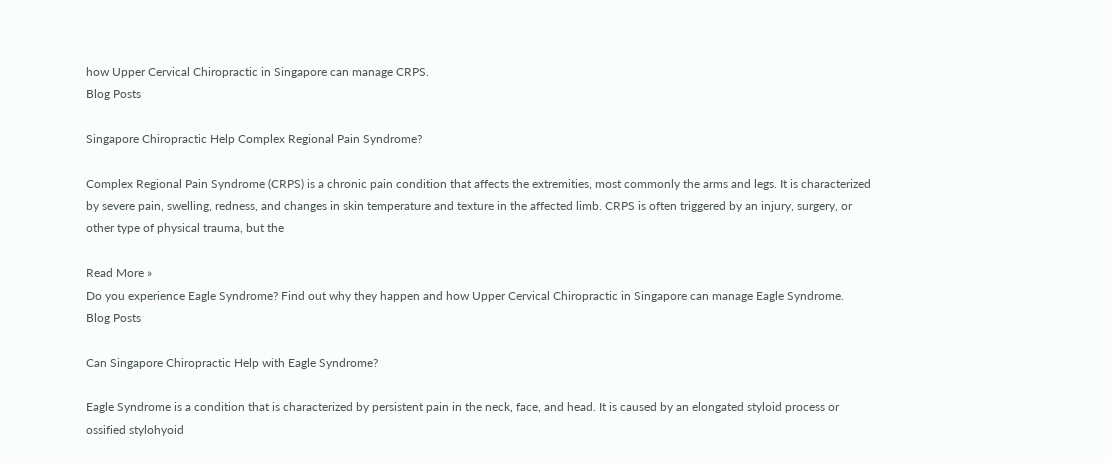how Upper Cervical Chiropractic in Singapore can manage CRPS.
Blog Posts

Singapore Chiropractic Help Complex Regional Pain Syndrome?

Complex Regional Pain Syndrome (CRPS) is a chronic pain condition that affects the extremities, most commonly the arms and legs. It is characterized by severe pain, swelling, redness, and changes in skin temperature and texture in the affected limb. CRPS is often triggered by an injury, surgery, or other type of physical trauma, but the

Read More »
Do you experience Eagle Syndrome? Find out why they happen and how Upper Cervical Chiropractic in Singapore can manage Eagle Syndrome.
Blog Posts

Can Singapore Chiropractic Help with Eagle Syndrome?

Eagle Syndrome is a condition that is characterized by persistent pain in the neck, face, and head. It is caused by an elongated styloid process or ossified stylohyoid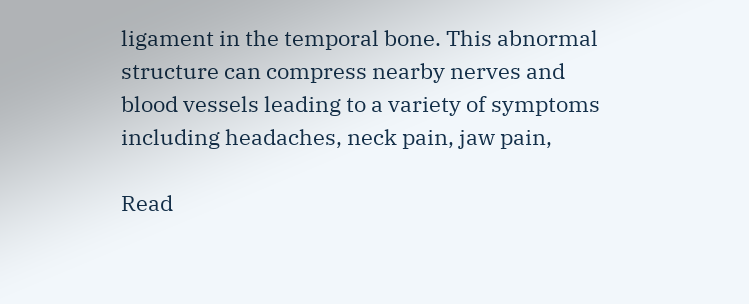ligament in the temporal bone. This abnormal structure can compress nearby nerves and blood vessels leading to a variety of symptoms including headaches, neck pain, jaw pain,

Read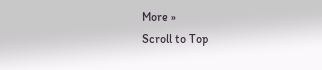More »
Scroll to Top